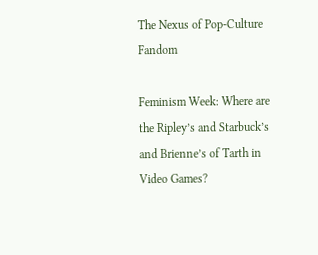The Nexus of Pop-Culture Fandom

Feminism Week: Where are the Ripley’s and Starbuck’s and Brienne’s of Tarth in Video Games?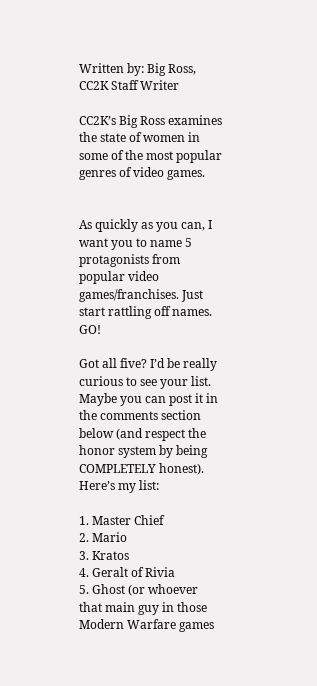Written by: Big Ross, CC2K Staff Writer

CC2K’s Big Ross examines the state of women in some of the most popular genres of video games.


As quickly as you can, I want you to name 5 protagonists from popular video games/franchises. Just start rattling off names. GO!

Got all five? I’d be really curious to see your list. Maybe you can post it in the comments section below (and respect the honor system by being COMPLETELY honest). Here’s my list:

1. Master Chief
2. Mario
3. Kratos
4. Geralt of Rivia
5. Ghost (or whoever that main guy in those Modern Warfare games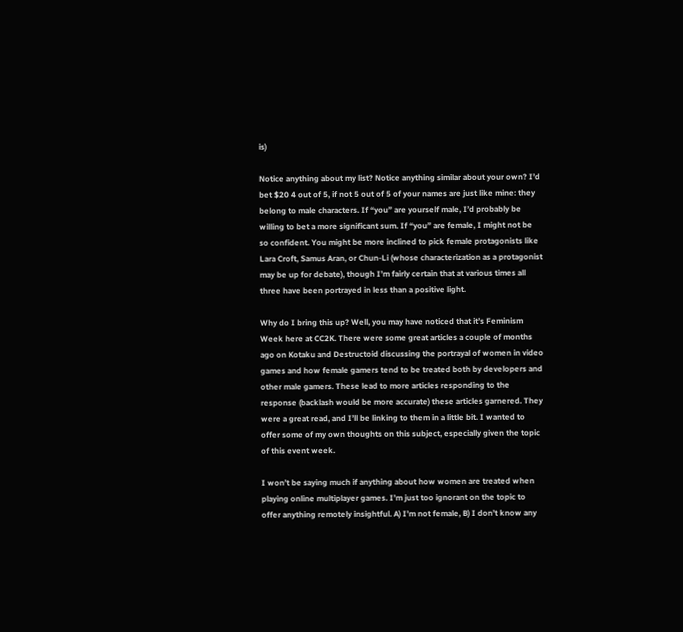is)

Notice anything about my list? Notice anything similar about your own? I’d bet $20 4 out of 5, if not 5 out of 5 of your names are just like mine: they belong to male characters. If “you” are yourself male, I’d probably be willing to bet a more significant sum. If “you” are female, I might not be so confident. You might be more inclined to pick female protagonists like Lara Croft, Samus Aran, or Chun-Li (whose characterization as a protagonist may be up for debate), though I’m fairly certain that at various times all three have been portrayed in less than a positive light.

Why do I bring this up? Well, you may have noticed that it’s Feminism Week here at CC2K. There were some great articles a couple of months ago on Kotaku and Destructoid discussing the portrayal of women in video games and how female gamers tend to be treated both by developers and other male gamers. These lead to more articles responding to the response (backlash would be more accurate) these articles garnered. They were a great read, and I’ll be linking to them in a little bit. I wanted to offer some of my own thoughts on this subject, especially given the topic of this event week.

I won’t be saying much if anything about how women are treated when playing online multiplayer games. I’m just too ignorant on the topic to offer anything remotely insightful. A) I’m not female, B) I don’t know any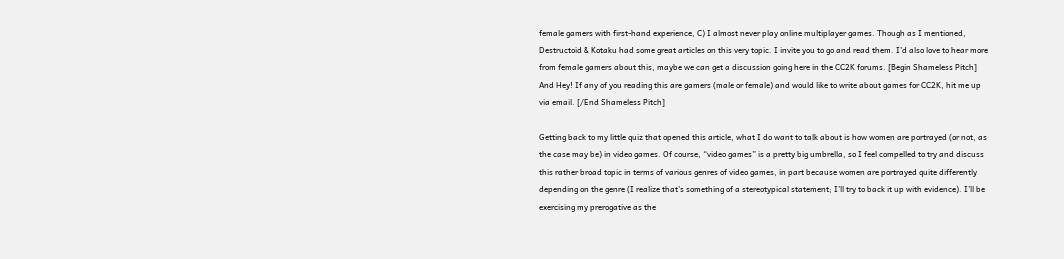female gamers with first-hand experience, C) I almost never play online multiplayer games. Though as I mentioned, Destructoid & Kotaku had some great articles on this very topic. I invite you to go and read them. I’d also love to hear more from female gamers about this, maybe we can get a discussion going here in the CC2K forums. [Begin Shameless Pitch] And Hey! If any of you reading this are gamers (male or female) and would like to write about games for CC2K, hit me up via email. [/End Shameless Pitch]

Getting back to my little quiz that opened this article, what I do want to talk about is how women are portrayed (or not, as the case may be) in video games. Of course, “video games” is a pretty big umbrella, so I feel compelled to try and discuss this rather broad topic in terms of various genres of video games, in part because women are portrayed quite differently depending on the genre (I realize that’s something of a stereotypical statement; I’ll try to back it up with evidence). I’ll be exercising my prerogative as the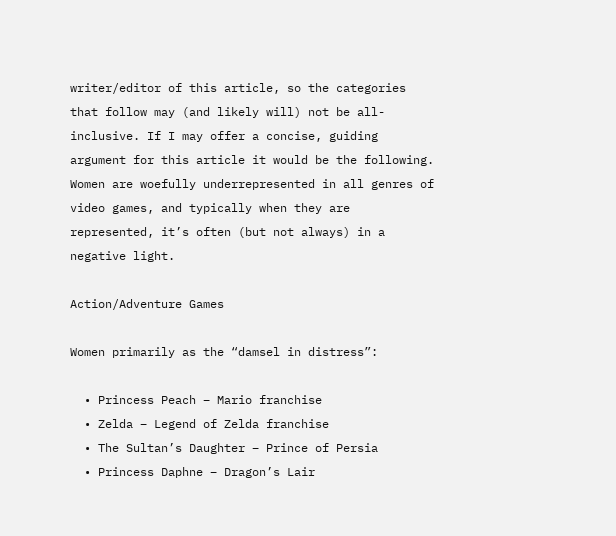writer/editor of this article, so the categories that follow may (and likely will) not be all-inclusive. If I may offer a concise, guiding argument for this article it would be the following. Women are woefully underrepresented in all genres of video games, and typically when they are represented, it’s often (but not always) in a negative light.

Action/Adventure Games

Women primarily as the “damsel in distress”:

  • Princess Peach – Mario franchise
  • Zelda – Legend of Zelda franchise
  • The Sultan’s Daughter – Prince of Persia
  • Princess Daphne – Dragon’s Lair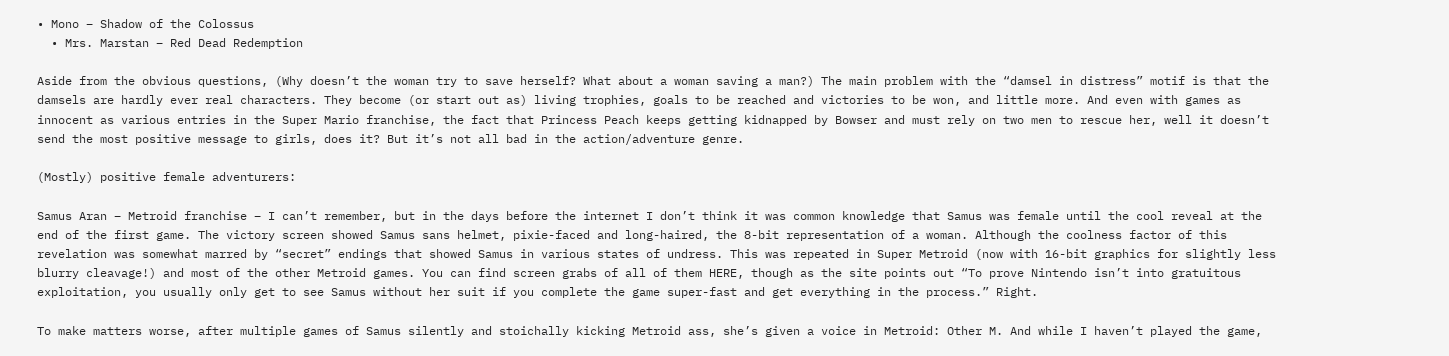• Mono – Shadow of the Colossus
  • Mrs. Marstan – Red Dead Redemption

Aside from the obvious questions, (Why doesn’t the woman try to save herself? What about a woman saving a man?) The main problem with the “damsel in distress” motif is that the damsels are hardly ever real characters. They become (or start out as) living trophies, goals to be reached and victories to be won, and little more. And even with games as innocent as various entries in the Super Mario franchise, the fact that Princess Peach keeps getting kidnapped by Bowser and must rely on two men to rescue her, well it doesn’t send the most positive message to girls, does it? But it’s not all bad in the action/adventure genre.

(Mostly) positive female adventurers:

Samus Aran – Metroid franchise – I can’t remember, but in the days before the internet I don’t think it was common knowledge that Samus was female until the cool reveal at the end of the first game. The victory screen showed Samus sans helmet, pixie-faced and long-haired, the 8-bit representation of a woman. Although the coolness factor of this revelation was somewhat marred by “secret” endings that showed Samus in various states of undress. This was repeated in Super Metroid (now with 16-bit graphics for slightly less blurry cleavage!) and most of the other Metroid games. You can find screen grabs of all of them HERE, though as the site points out “To prove Nintendo isn’t into gratuitous exploitation, you usually only get to see Samus without her suit if you complete the game super-fast and get everything in the process.” Right.

To make matters worse, after multiple games of Samus silently and stoichally kicking Metroid ass, she’s given a voice in Metroid: Other M. And while I haven’t played the game,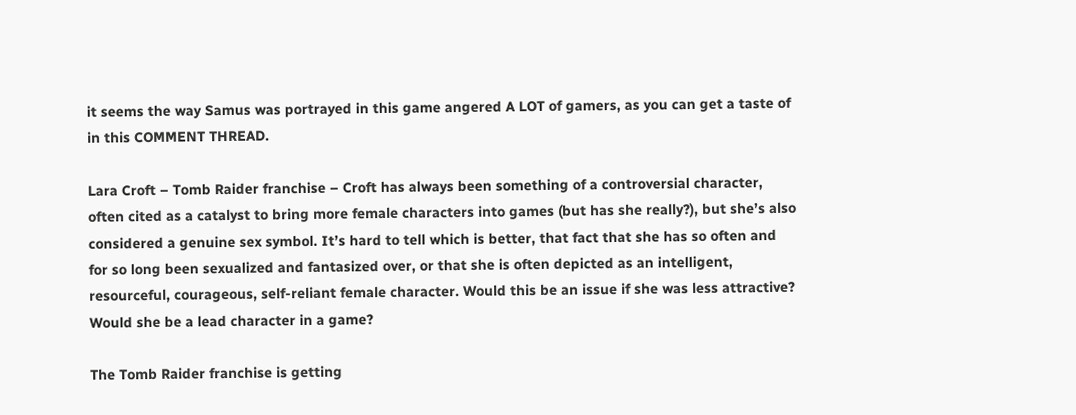it seems the way Samus was portrayed in this game angered A LOT of gamers, as you can get a taste of in this COMMENT THREAD.

Lara Croft – Tomb Raider franchise – Croft has always been something of a controversial character, often cited as a catalyst to bring more female characters into games (but has she really?), but she’s also considered a genuine sex symbol. It’s hard to tell which is better, that fact that she has so often and for so long been sexualized and fantasized over, or that she is often depicted as an intelligent, resourceful, courageous, self-reliant female character. Would this be an issue if she was less attractive? Would she be a lead character in a game?

The Tomb Raider franchise is getting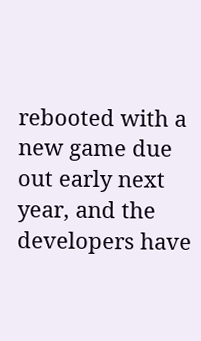rebooted with a new game due out early next year, and the developers have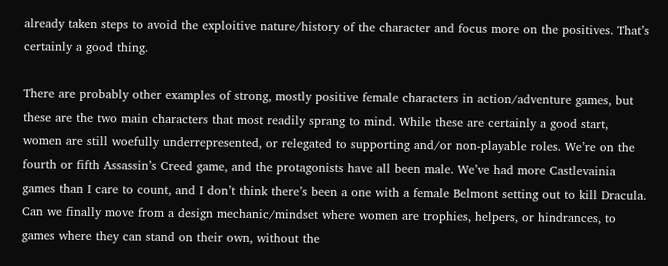already taken steps to avoid the exploitive nature/history of the character and focus more on the positives. That’s certainly a good thing.

There are probably other examples of strong, mostly positive female characters in action/adventure games, but these are the two main characters that most readily sprang to mind. While these are certainly a good start, women are still woefully underrepresented, or relegated to supporting and/or non-playable roles. We’re on the fourth or fifth Assassin’s Creed game, and the protagonists have all been male. We’ve had more Castlevainia games than I care to count, and I don’t think there’s been a one with a female Belmont setting out to kill Dracula. Can we finally move from a design mechanic/mindset where women are trophies, helpers, or hindrances, to games where they can stand on their own, without the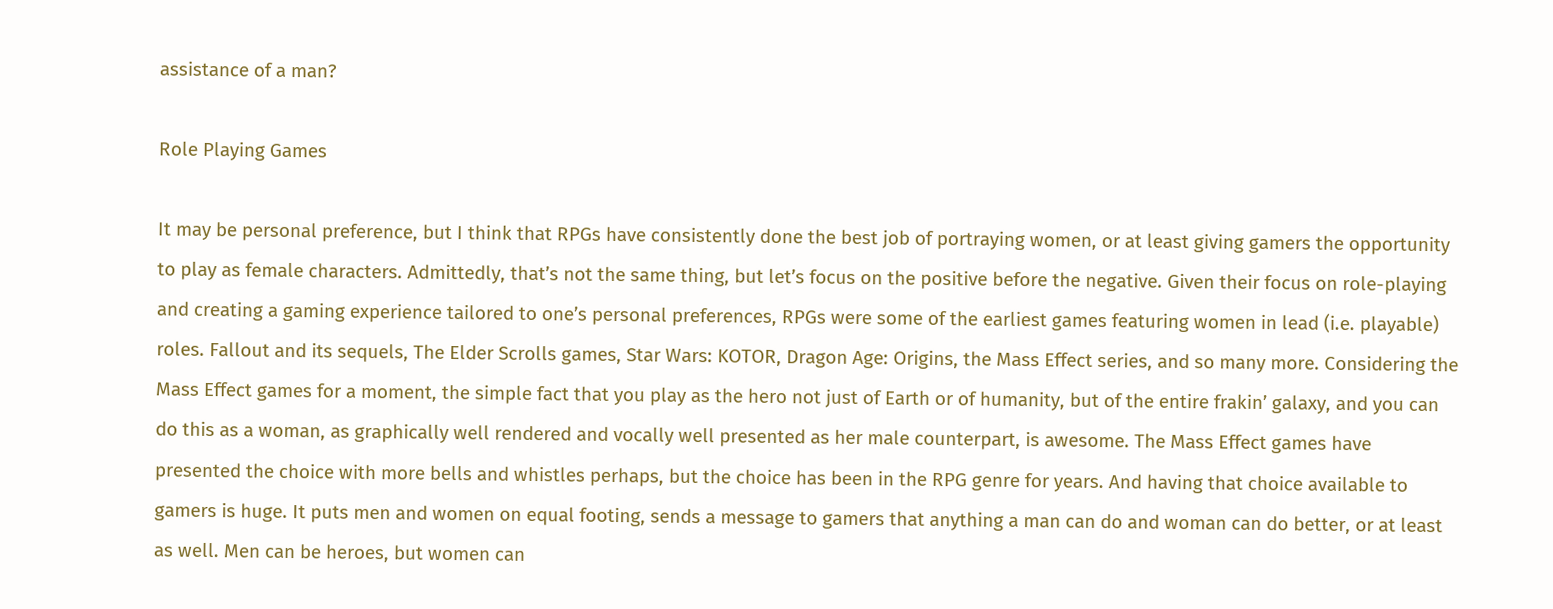assistance of a man?

Role Playing Games

It may be personal preference, but I think that RPGs have consistently done the best job of portraying women, or at least giving gamers the opportunity to play as female characters. Admittedly, that’s not the same thing, but let’s focus on the positive before the negative. Given their focus on role-playing and creating a gaming experience tailored to one’s personal preferences, RPGs were some of the earliest games featuring women in lead (i.e. playable) roles. Fallout and its sequels, The Elder Scrolls games, Star Wars: KOTOR, Dragon Age: Origins, the Mass Effect series, and so many more. Considering the Mass Effect games for a moment, the simple fact that you play as the hero not just of Earth or of humanity, but of the entire frakin’ galaxy, and you can do this as a woman, as graphically well rendered and vocally well presented as her male counterpart, is awesome. The Mass Effect games have presented the choice with more bells and whistles perhaps, but the choice has been in the RPG genre for years. And having that choice available to gamers is huge. It puts men and women on equal footing, sends a message to gamers that anything a man can do and woman can do better, or at least as well. Men can be heroes, but women can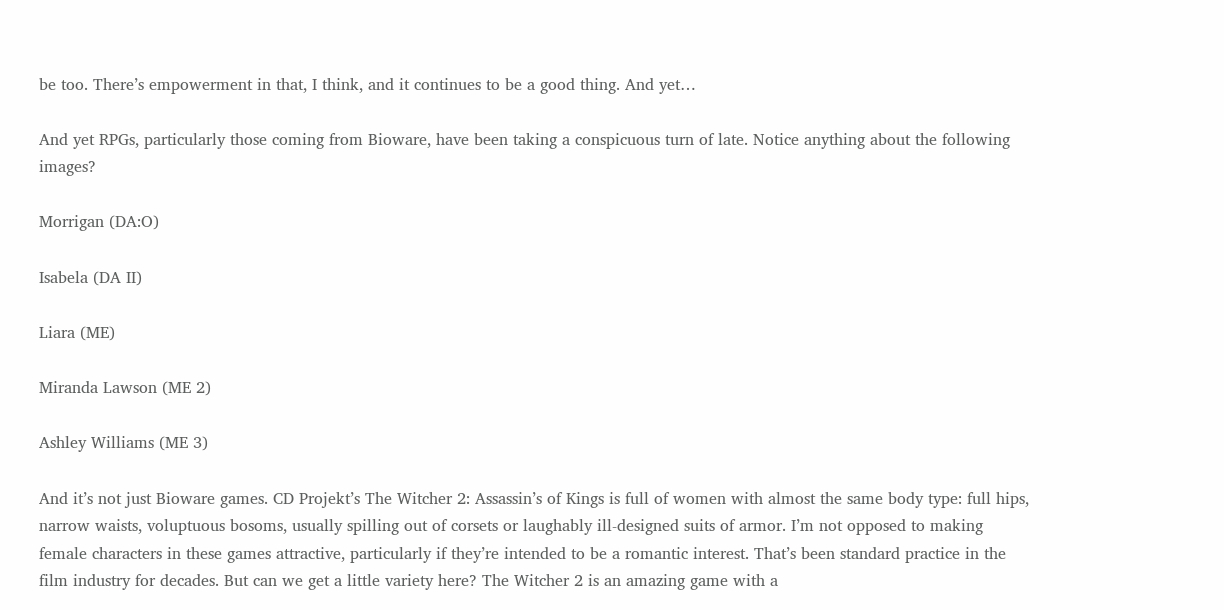be too. There’s empowerment in that, I think, and it continues to be a good thing. And yet…

And yet RPGs, particularly those coming from Bioware, have been taking a conspicuous turn of late. Notice anything about the following images?

Morrigan (DA:O)

Isabela (DA II)

Liara (ME)

Miranda Lawson (ME 2)

Ashley Williams (ME 3)

And it’s not just Bioware games. CD Projekt’s The Witcher 2: Assassin’s of Kings is full of women with almost the same body type: full hips, narrow waists, voluptuous bosoms, usually spilling out of corsets or laughably ill-designed suits of armor. I’m not opposed to making female characters in these games attractive, particularly if they’re intended to be a romantic interest. That’s been standard practice in the film industry for decades. But can we get a little variety here? The Witcher 2 is an amazing game with a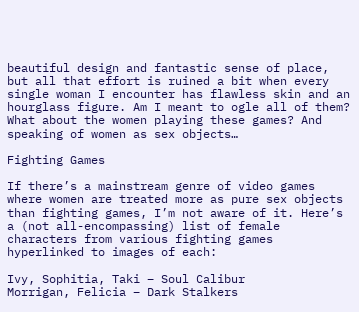beautiful design and fantastic sense of place, but all that effort is ruined a bit when every single woman I encounter has flawless skin and an hourglass figure. Am I meant to ogle all of them? What about the women playing these games? And speaking of women as sex objects…

Fighting Games

If there’s a mainstream genre of video games where women are treated more as pure sex objects than fighting games, I’m not aware of it. Here’s a (not all-encompassing) list of female characters from various fighting games hyperlinked to images of each:

Ivy, Sophitia, Taki – Soul Calibur
Morrigan, Felicia – Dark Stalkers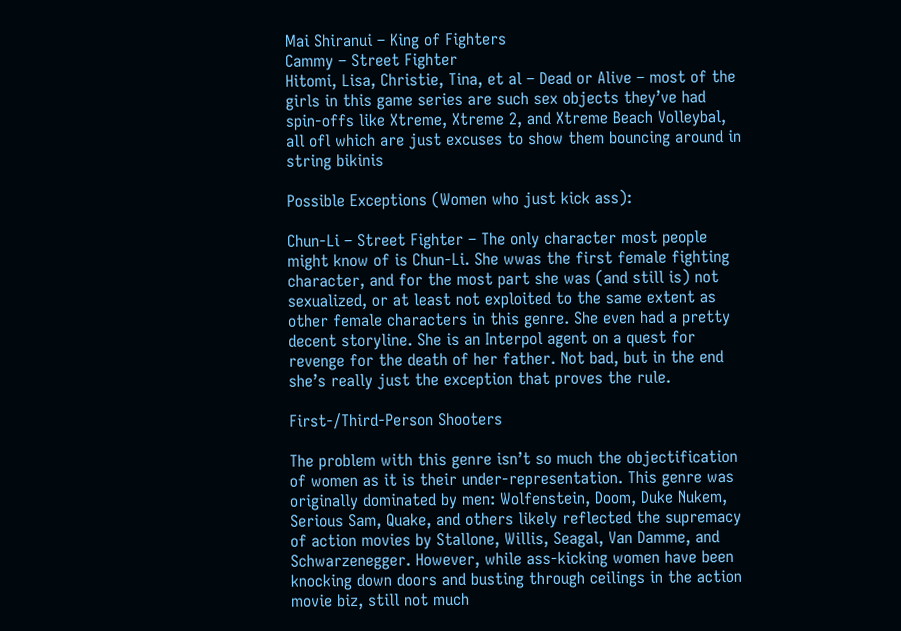Mai Shiranui – King of Fighters
Cammy – Street Fighter
Hitomi, Lisa, Christie, Tina, et al – Dead or Alive – most of the girls in this game series are such sex objects they’ve had spin-offs like Xtreme, Xtreme 2, and Xtreme Beach Volleybal, all ofl which are just excuses to show them bouncing around in string bikinis

Possible Exceptions (Women who just kick ass):

Chun-Li – Street Fighter – The only character most people might know of is Chun-Li. She wwas the first female fighting character, and for the most part she was (and still is) not sexualized, or at least not exploited to the same extent as other female characters in this genre. She even had a pretty decent storyline. She is an Interpol agent on a quest for revenge for the death of her father. Not bad, but in the end she’s really just the exception that proves the rule.

First-/Third-Person Shooters

The problem with this genre isn’t so much the objectification of women as it is their under-representation. This genre was originally dominated by men: Wolfenstein, Doom, Duke Nukem, Serious Sam, Quake, and others likely reflected the supremacy of action movies by Stallone, Willis, Seagal, Van Damme, and Schwarzenegger. However, while ass-kicking women have been knocking down doors and busting through ceilings in the action movie biz, still not much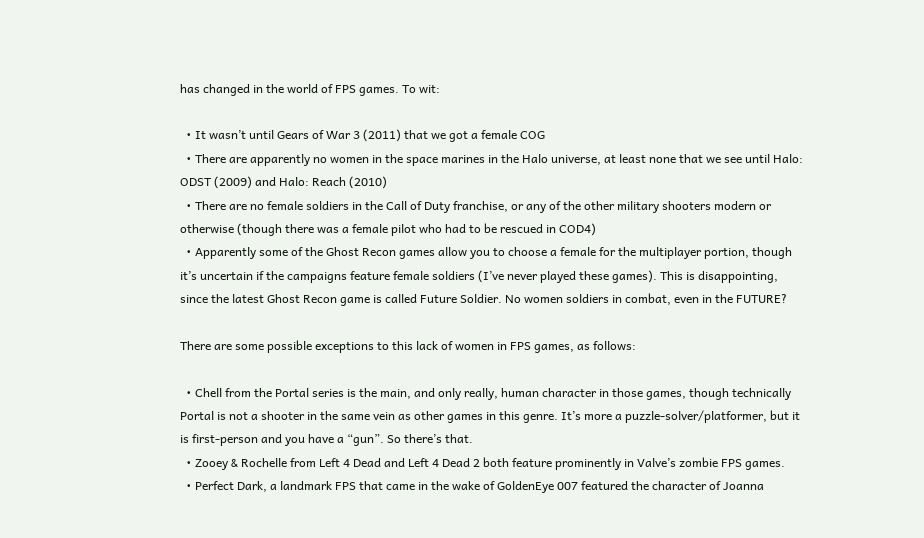has changed in the world of FPS games. To wit:

  • It wasn’t until Gears of War 3 (2011) that we got a female COG
  • There are apparently no women in the space marines in the Halo universe, at least none that we see until Halo: ODST (2009) and Halo: Reach (2010)
  • There are no female soldiers in the Call of Duty franchise, or any of the other military shooters modern or otherwise (though there was a female pilot who had to be rescued in COD4)
  • Apparently some of the Ghost Recon games allow you to choose a female for the multiplayer portion, though it’s uncertain if the campaigns feature female soldiers (I’ve never played these games). This is disappointing, since the latest Ghost Recon game is called Future Soldier. No women soldiers in combat, even in the FUTURE?

There are some possible exceptions to this lack of women in FPS games, as follows:

  • Chell from the Portal series is the main, and only really, human character in those games, though technically Portal is not a shooter in the same vein as other games in this genre. It’s more a puzzle-solver/platformer, but it is first-person and you have a “gun”. So there’s that.
  • Zooey & Rochelle from Left 4 Dead and Left 4 Dead 2 both feature prominently in Valve’s zombie FPS games.
  • Perfect Dark, a landmark FPS that came in the wake of GoldenEye 007 featured the character of Joanna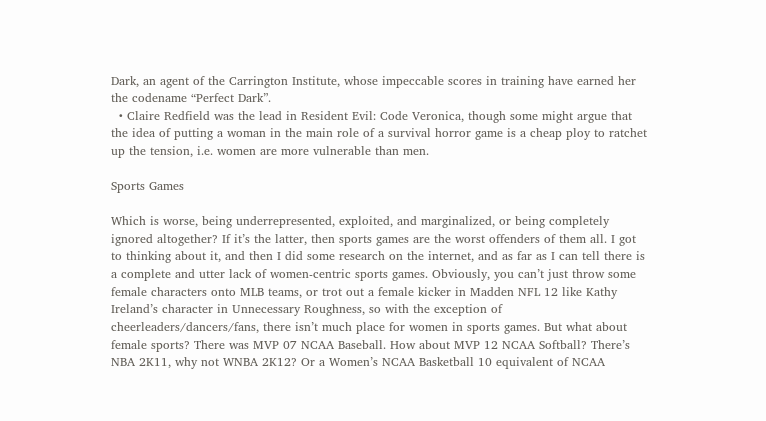Dark, an agent of the Carrington Institute, whose impeccable scores in training have earned her the codename “Perfect Dark”.
  • Claire Redfield was the lead in Resident Evil: Code Veronica, though some might argue that the idea of putting a woman in the main role of a survival horror game is a cheap ploy to ratchet up the tension, i.e. women are more vulnerable than men.

Sports Games

Which is worse, being underrepresented, exploited, and marginalized, or being completely ignored altogether? If it’s the latter, then sports games are the worst offenders of them all. I got to thinking about it, and then I did some research on the internet, and as far as I can tell there is a complete and utter lack of women-centric sports games. Obviously, you can’t just throw some female characters onto MLB teams, or trot out a female kicker in Madden NFL 12 like Kathy Ireland’s character in Unnecessary Roughness, so with the exception of cheerleaders/dancers/fans, there isn’t much place for women in sports games. But what about female sports? There was MVP 07 NCAA Baseball. How about MVP 12 NCAA Softball? There’s NBA 2K11, why not WNBA 2K12? Or a Women’s NCAA Basketball 10 equivalent of NCAA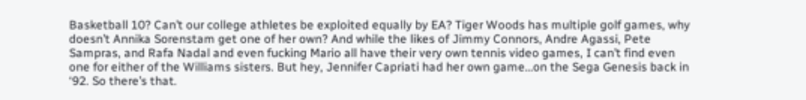Basketball 10? Can’t our college athletes be exploited equally by EA? Tiger Woods has multiple golf games, why doesn’t Annika Sorenstam get one of her own? And while the likes of Jimmy Connors, Andre Agassi, Pete Sampras, and Rafa Nadal and even fucking Mario all have their very own tennis video games, I can’t find even one for either of the Williams sisters. But hey, Jennifer Capriati had her own game…on the Sega Genesis back in ‘92. So there’s that.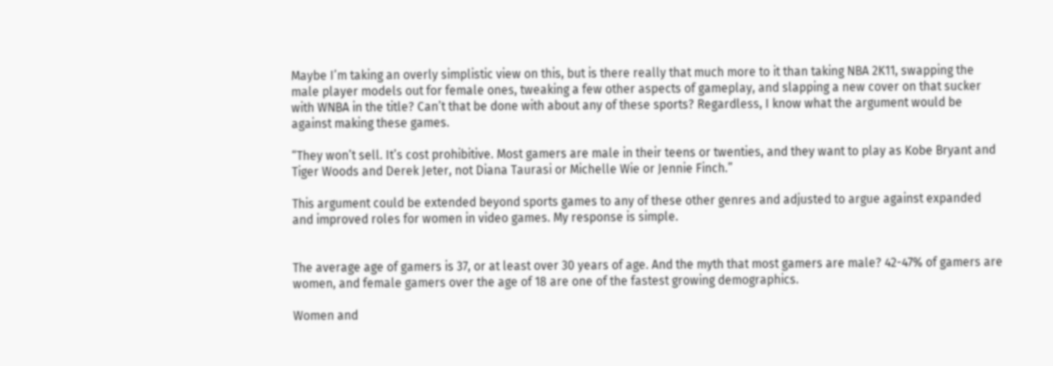Maybe I’m taking an overly simplistic view on this, but is there really that much more to it than taking NBA 2K11, swapping the male player models out for female ones, tweaking a few other aspects of gameplay, and slapping a new cover on that sucker with WNBA in the title? Can’t that be done with about any of these sports? Regardless, I know what the argument would be against making these games.

“They won’t sell. It’s cost prohibitive. Most gamers are male in their teens or twenties, and they want to play as Kobe Bryant and Tiger Woods and Derek Jeter, not Diana Taurasi or Michelle Wie or Jennie Finch.”

This argument could be extended beyond sports games to any of these other genres and adjusted to argue against expanded and improved roles for women in video games. My response is simple.


The average age of gamers is 37, or at least over 30 years of age. And the myth that most gamers are male? 42-47% of gamers are women, and female gamers over the age of 18 are one of the fastest growing demographics.

Women and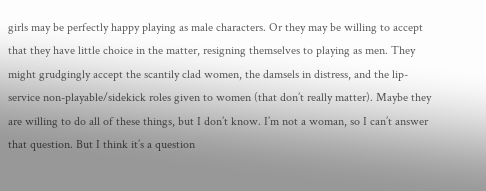girls may be perfectly happy playing as male characters. Or they may be willing to accept that they have little choice in the matter, resigning themselves to playing as men. They might grudgingly accept the scantily clad women, the damsels in distress, and the lip-service non-playable/sidekick roles given to women (that don’t really matter). Maybe they are willing to do all of these things, but I don’t know. I’m not a woman, so I can’t answer that question. But I think it’s a question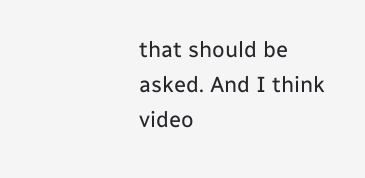that should be asked. And I think video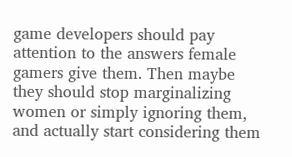game developers should pay attention to the answers female gamers give them. Then maybe they should stop marginalizing women or simply ignoring them, and actually start considering them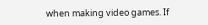when making video games. If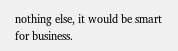nothing else, it would be smart for business.